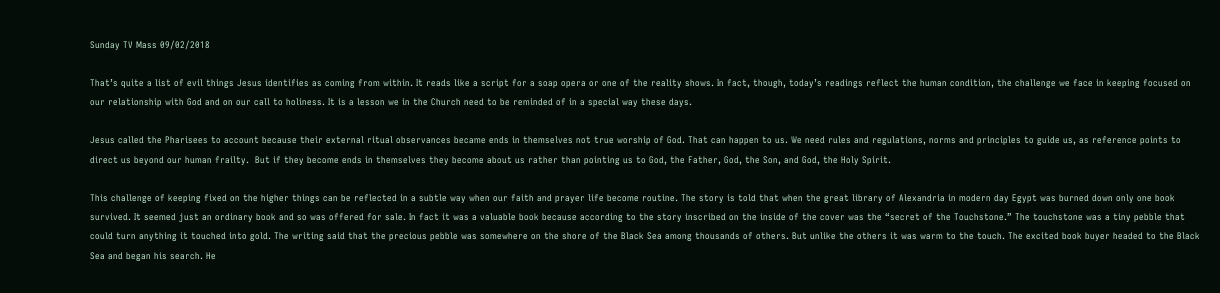Sunday TV Mass 09/02/2018

That’s quite a list of evil things Jesus identifies as coming from within. It reads like a script for a soap opera or one of the reality shows. In fact, though, today’s readings reflect the human condition, the challenge we face in keeping focused on our relationship with God and on our call to holiness. It is a lesson we in the Church need to be reminded of in a special way these days.

Jesus called the Pharisees to account because their external ritual observances became ends in themselves not true worship of God. That can happen to us. We need rules and regulations, norms and principles to guide us, as reference points to direct us beyond our human frailty.  But if they become ends in themselves they become about us rather than pointing us to God, the Father, God, the Son, and God, the Holy Spirit.

This challenge of keeping fixed on the higher things can be reflected in a subtle way when our faith and prayer life become routine. The story is told that when the great library of Alexandria in modern day Egypt was burned down only one book survived. It seemed just an ordinary book and so was offered for sale. In fact it was a valuable book because according to the story inscribed on the inside of the cover was the “secret of the Touchstone.” The touchstone was a tiny pebble that could turn anything it touched into gold. The writing said that the precious pebble was somewhere on the shore of the Black Sea among thousands of others. But unlike the others it was warm to the touch. The excited book buyer headed to the Black Sea and began his search. He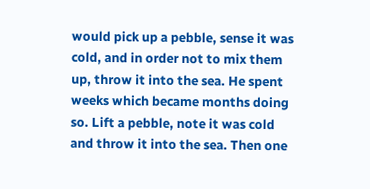would pick up a pebble, sense it was cold, and in order not to mix them up, throw it into the sea. He spent weeks which became months doing so. Lift a pebble, note it was cold and throw it into the sea. Then one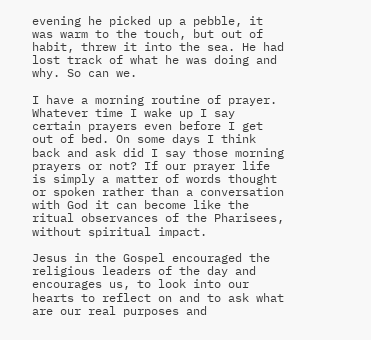evening he picked up a pebble, it was warm to the touch, but out of habit, threw it into the sea. He had lost track of what he was doing and why. So can we.

I have a morning routine of prayer. Whatever time I wake up I say certain prayers even before I get out of bed. On some days I think back and ask did I say those morning prayers or not? If our prayer life is simply a matter of words thought or spoken rather than a conversation with God it can become like the ritual observances of the Pharisees, without spiritual impact.

Jesus in the Gospel encouraged the religious leaders of the day and encourages us, to look into our hearts to reflect on and to ask what are our real purposes and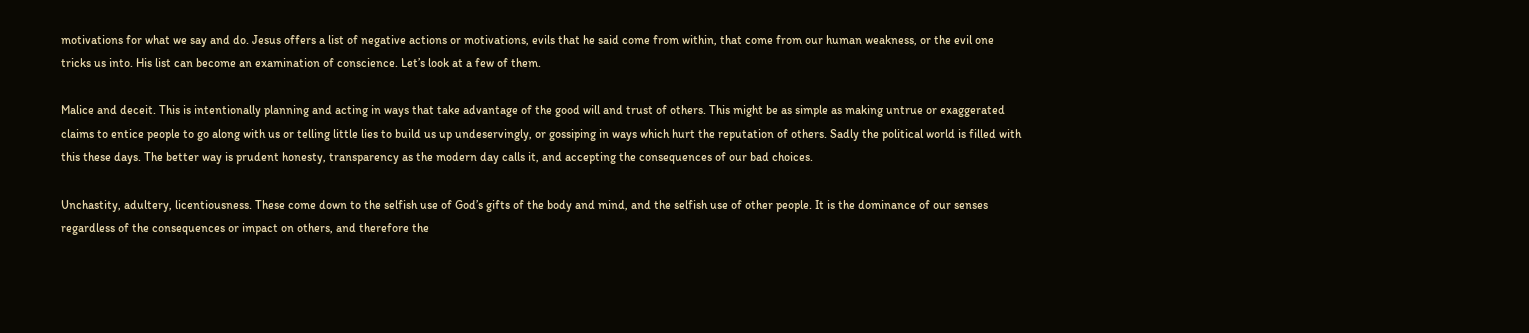motivations for what we say and do. Jesus offers a list of negative actions or motivations, evils that he said come from within, that come from our human weakness, or the evil one tricks us into. His list can become an examination of conscience. Let’s look at a few of them.

Malice and deceit. This is intentionally planning and acting in ways that take advantage of the good will and trust of others. This might be as simple as making untrue or exaggerated claims to entice people to go along with us or telling little lies to build us up undeservingly, or gossiping in ways which hurt the reputation of others. Sadly the political world is filled with this these days. The better way is prudent honesty, transparency as the modern day calls it, and accepting the consequences of our bad choices.

Unchastity, adultery, licentiousness. These come down to the selfish use of God’s gifts of the body and mind, and the selfish use of other people. It is the dominance of our senses regardless of the consequences or impact on others, and therefore the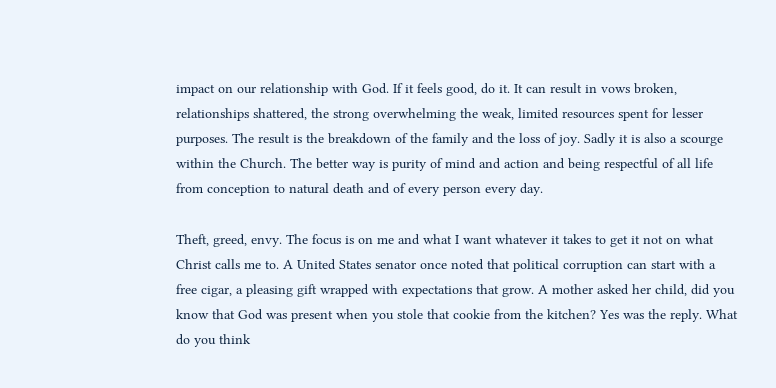impact on our relationship with God. If it feels good, do it. It can result in vows broken, relationships shattered, the strong overwhelming the weak, limited resources spent for lesser purposes. The result is the breakdown of the family and the loss of joy. Sadly it is also a scourge within the Church. The better way is purity of mind and action and being respectful of all life from conception to natural death and of every person every day.

Theft, greed, envy. The focus is on me and what I want whatever it takes to get it not on what Christ calls me to. A United States senator once noted that political corruption can start with a free cigar, a pleasing gift wrapped with expectations that grow. A mother asked her child, did you know that God was present when you stole that cookie from the kitchen? Yes was the reply. What do you think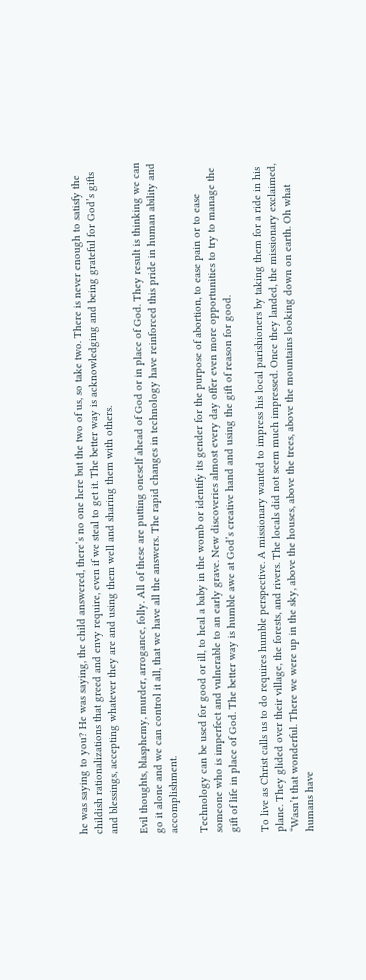he was saying to you? He was saying, the child answered, there’s no one here but the two of us, so take two. There is never enough to satisfy the childish rationalizations that greed and envy require, even if we steal to get it. The better way is acknowledging and being grateful for God’s gifts and blessings, accepting whatever they are and using them well and sharing them with others.

Evil thoughts, blasphemy, murder, arrogance, folly. All of these are putting oneself ahead of God or in place of God. They result is thinking we can go it alone and we can control it all, that we have all the answers. The rapid changes in technology have reinforced this pride in human ability and accomplishment.

Technology can be used for good or ill, to heal a baby in the womb or identify its gender for the purpose of abortion, to ease pain or to ease someone who is imperfect and vulnerable to an early grave. New discoveries almost every day offer even more opportunities to try to manage the gift of life in place of God. The better way is humble awe at God’s creative hand and using the gift of reason for good.

To live as Christ calls us to do requires humble perspective. A missionary wanted to impress his local parishioners by taking them for a ride in his plane. They glided over their village, the forests, and rivers. The locals did not seem much impressed. Once they landed, the missionary exclaimed, “Wasn’t that wonderful. There we were up in the sky, above the houses, above the trees, above the mountains looking down on earth. Oh what humans have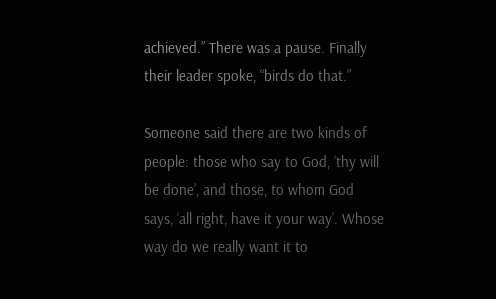achieved.” There was a pause. Finally their leader spoke, “birds do that.”

Someone said there are two kinds of people: those who say to God, ‘thy will be done’, and those, to whom God says, ‘all right, have it your way’. Whose way do we really want it to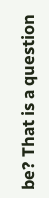be? That is a question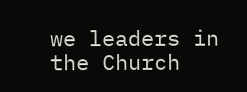we leaders in the Church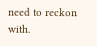need to reckon with.